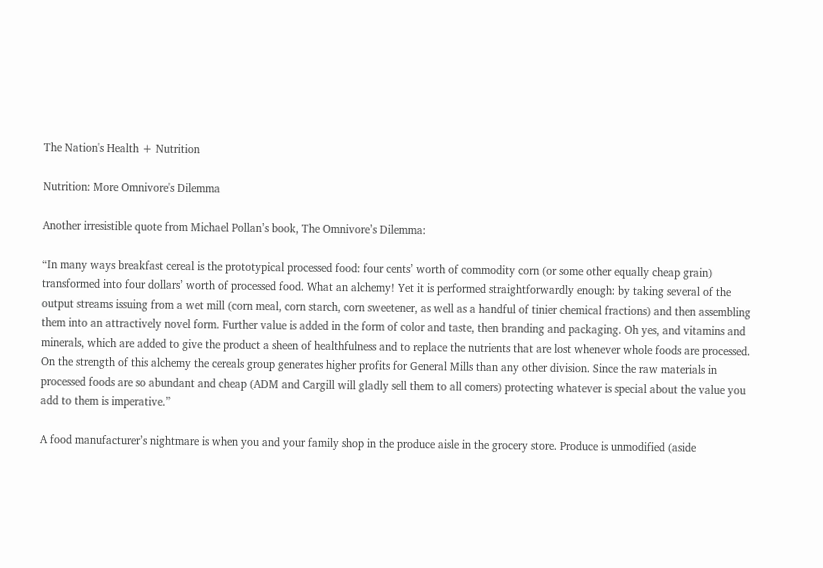The Nation's Health + Nutrition

Nutrition: More Omnivore's Dilemma

Another irresistible quote from Michael Pollan’s book, The Omnivore’s Dilemma:

“In many ways breakfast cereal is the prototypical processed food: four cents’ worth of commodity corn (or some other equally cheap grain) transformed into four dollars’ worth of processed food. What an alchemy! Yet it is performed straightforwardly enough: by taking several of the output streams issuing from a wet mill (corn meal, corn starch, corn sweetener, as well as a handful of tinier chemical fractions) and then assembling them into an attractively novel form. Further value is added in the form of color and taste, then branding and packaging. Oh yes, and vitamins and minerals, which are added to give the product a sheen of healthfulness and to replace the nutrients that are lost whenever whole foods are processed. On the strength of this alchemy the cereals group generates higher profits for General Mills than any other division. Since the raw materials in processed foods are so abundant and cheap (ADM and Cargill will gladly sell them to all comers) protecting whatever is special about the value you add to them is imperative.”

A food manufacturer’s nightmare is when you and your family shop in the produce aisle in the grocery store. Produce is unmodified (aside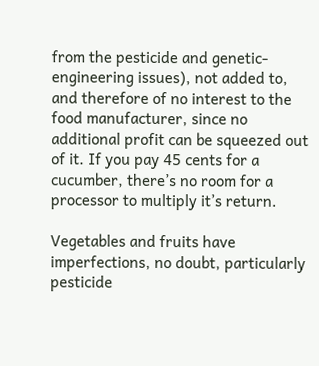from the pesticide and genetic-engineering issues), not added to, and therefore of no interest to the food manufacturer, since no additional profit can be squeezed out of it. If you pay 45 cents for a cucumber, there’s no room for a processor to multiply it’s return.

Vegetables and fruits have imperfections, no doubt, particularly pesticide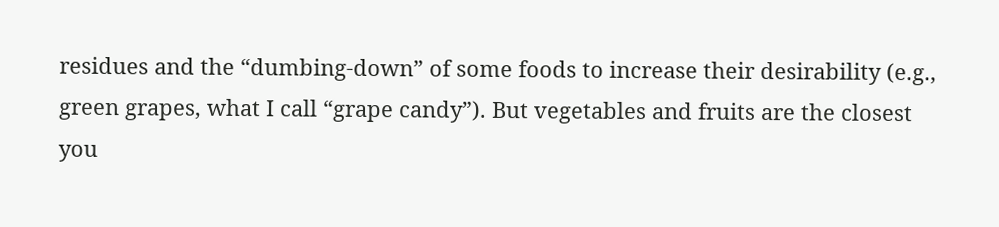residues and the “dumbing-down” of some foods to increase their desirability (e.g., green grapes, what I call “grape candy”). But vegetables and fruits are the closest you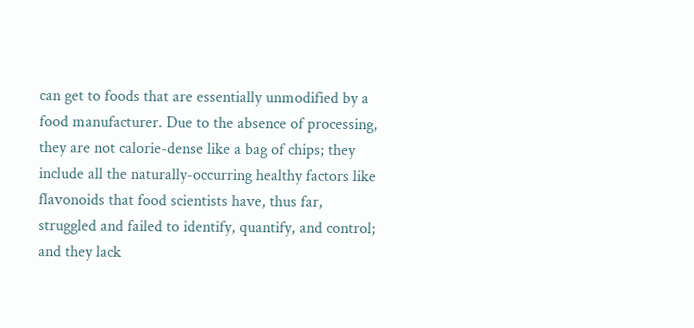can get to foods that are essentially unmodified by a food manufacturer. Due to the absence of processing, they are not calorie-dense like a bag of chips; they include all the naturally-occurring healthy factors like flavonoids that food scientists have, thus far, struggled and failed to identify, quantify, and control; and they lack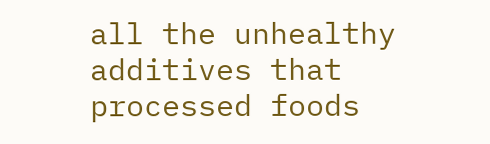all the unhealthy additives that processed foods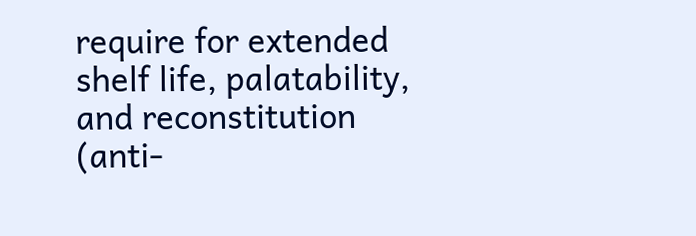require for extended shelf life, palatability, and reconstitution (anti-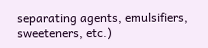separating agents, emulsifiers, sweeteners, etc.)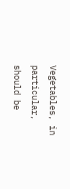Vegetables, in particular, should be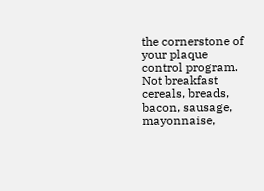the cornerstone of your plaque control program. Not breakfast cereals, breads, bacon, sausage, mayonnaise,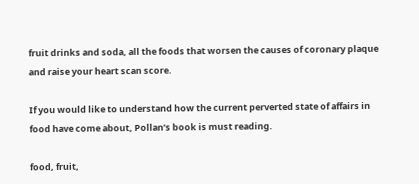fruit drinks and soda, all the foods that worsen the causes of coronary plaque and raise your heart scan score.

If you would like to understand how the current perverted state of affairs in food have come about, Pollan’s book is must reading.

food, fruit,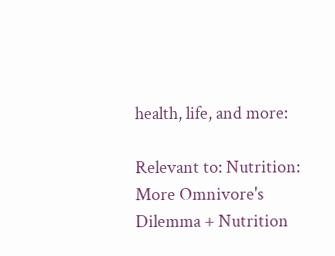health, life, and more:

Relevant to: Nutrition: More Omnivore's Dilemma + Nutrition